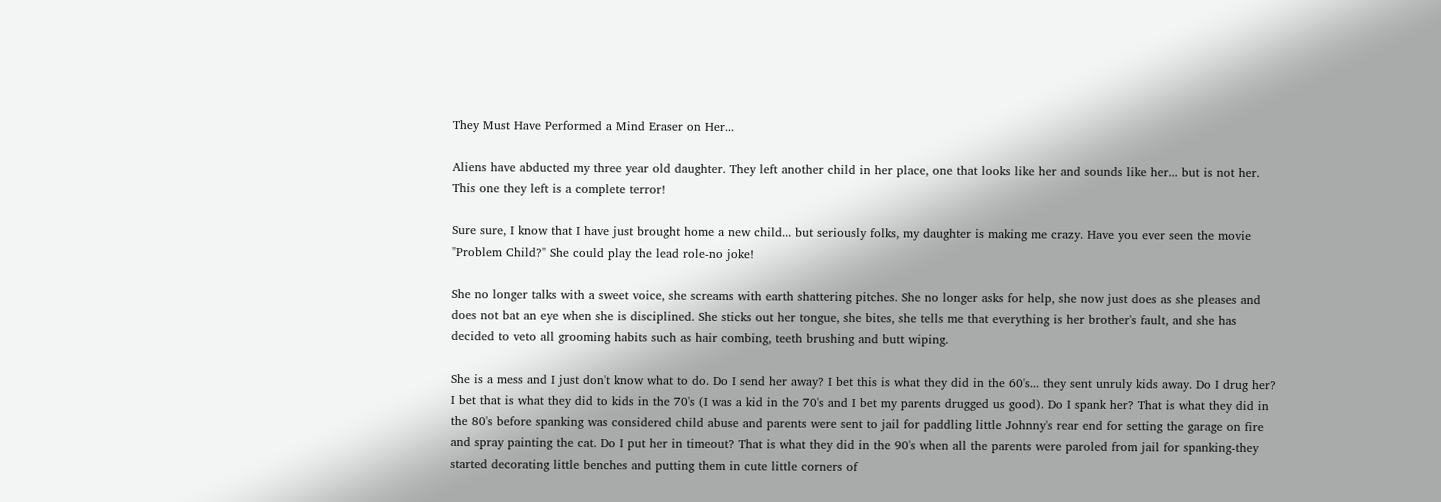They Must Have Performed a Mind Eraser on Her...

Aliens have abducted my three year old daughter. They left another child in her place, one that looks like her and sounds like her... but is not her. This one they left is a complete terror!

Sure sure, I know that I have just brought home a new child... but seriously folks, my daughter is making me crazy. Have you ever seen the movie "Problem Child?" She could play the lead role-no joke!

She no longer talks with a sweet voice, she screams with earth shattering pitches. She no longer asks for help, she now just does as she pleases and does not bat an eye when she is disciplined. She sticks out her tongue, she bites, she tells me that everything is her brother's fault, and she has decided to veto all grooming habits such as hair combing, teeth brushing and butt wiping.

She is a mess and I just don't know what to do. Do I send her away? I bet this is what they did in the 60's... they sent unruly kids away. Do I drug her? I bet that is what they did to kids in the 70's (I was a kid in the 70's and I bet my parents drugged us good). Do I spank her? That is what they did in the 80's before spanking was considered child abuse and parents were sent to jail for paddling little Johnny's rear end for setting the garage on fire and spray painting the cat. Do I put her in timeout? That is what they did in the 90's when all the parents were paroled from jail for spanking-they started decorating little benches and putting them in cute little corners of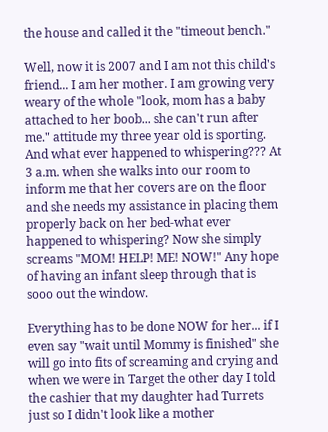the house and called it the "timeout bench."

Well, now it is 2007 and I am not this child's friend... I am her mother. I am growing very weary of the whole "look, mom has a baby attached to her boob... she can't run after me." attitude my three year old is sporting. And what ever happened to whispering??? At 3 a.m. when she walks into our room to inform me that her covers are on the floor and she needs my assistance in placing them properly back on her bed-what ever happened to whispering? Now she simply screams "MOM! HELP! ME! NOW!" Any hope of having an infant sleep through that is sooo out the window.

Everything has to be done NOW for her... if I even say "wait until Mommy is finished" she will go into fits of screaming and crying and when we were in Target the other day I told the cashier that my daughter had Turrets just so I didn't look like a mother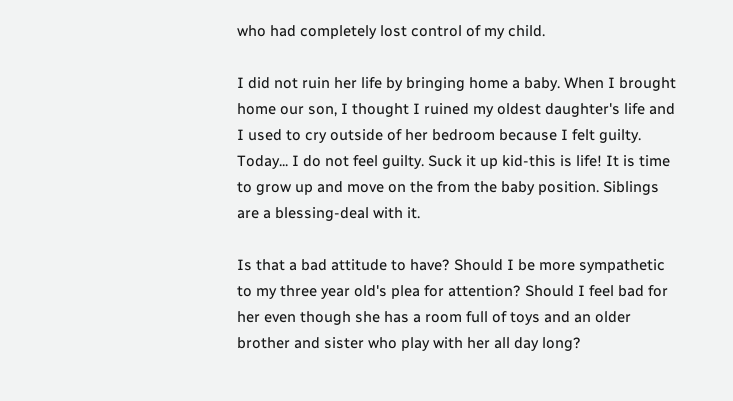who had completely lost control of my child.

I did not ruin her life by bringing home a baby. When I brought home our son, I thought I ruined my oldest daughter's life and I used to cry outside of her bedroom because I felt guilty. Today... I do not feel guilty. Suck it up kid-this is life! It is time to grow up and move on the from the baby position. Siblings are a blessing-deal with it.

Is that a bad attitude to have? Should I be more sympathetic to my three year old's plea for attention? Should I feel bad for her even though she has a room full of toys and an older brother and sister who play with her all day long?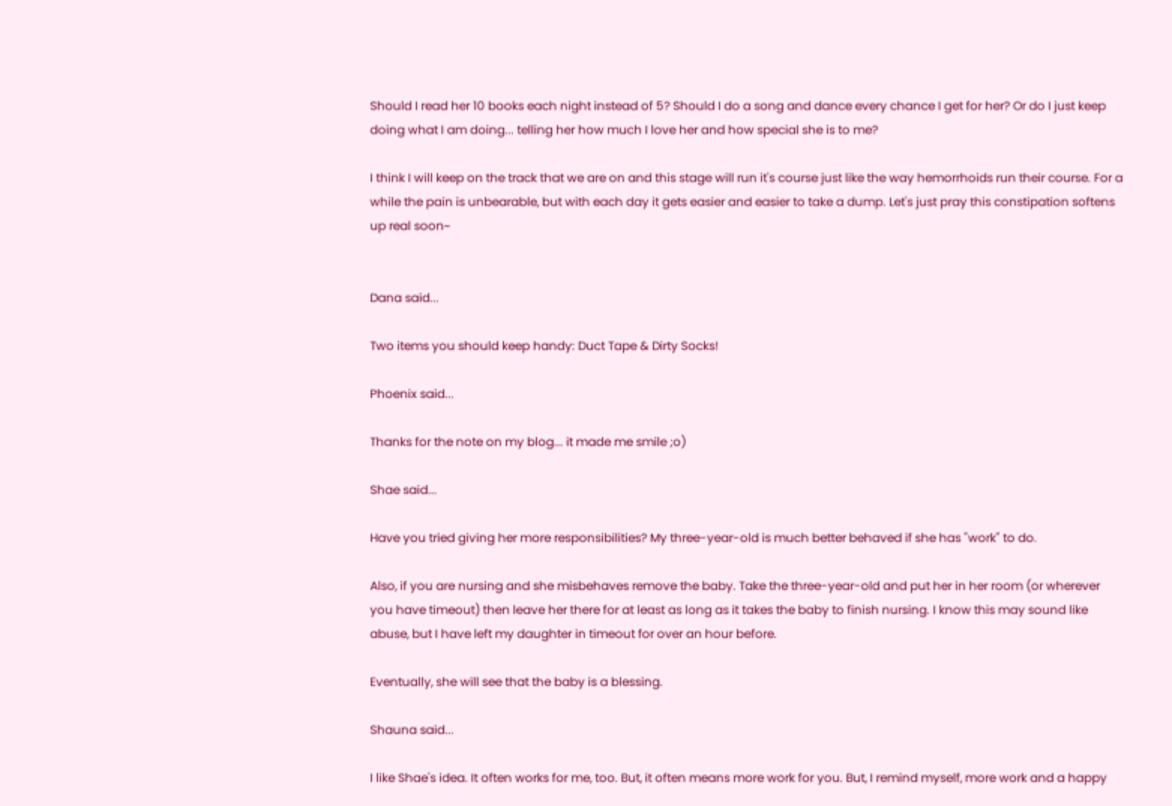Should I read her 10 books each night instead of 5? Should I do a song and dance every chance I get for her? Or do I just keep doing what I am doing... telling her how much I love her and how special she is to me?

I think I will keep on the track that we are on and this stage will run it's course just like the way hemorrhoids run their course. For a while the pain is unbearable, but with each day it gets easier and easier to take a dump. Let's just pray this constipation softens up real soon~


Dana said...

Two items you should keep handy: Duct Tape & Dirty Socks!

Phoenix said...

Thanks for the note on my blog... it made me smile ;o)

Shae said...

Have you tried giving her more responsibilities? My three-year-old is much better behaved if she has "work" to do.

Also, if you are nursing and she misbehaves remove the baby. Take the three-year-old and put her in her room (or wherever you have timeout) then leave her there for at least as long as it takes the baby to finish nursing. I know this may sound like abuse, but I have left my daughter in timeout for over an hour before.

Eventually, she will see that the baby is a blessing.

Shauna said...

I like Shae's idea. It often works for me, too. But, it often means more work for you. But, I remind myself, more work and a happy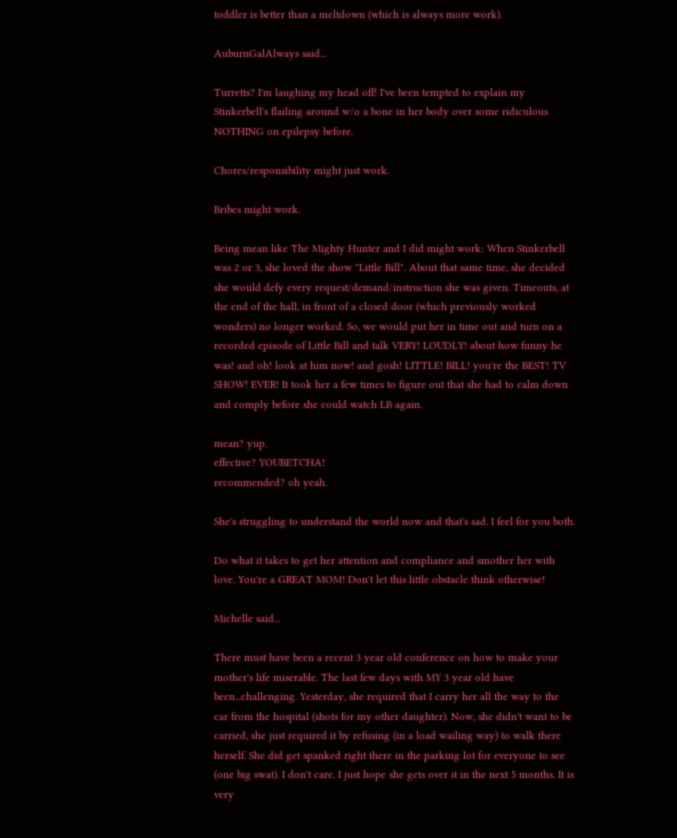toddler is better than a meltdown (which is always more work).

AuburnGalAlways said...

Turretts? I'm laughing my head off! I've been tempted to explain my Stinkerbell's flailing around w/o a bone in her body over some ridiculous NOTHING on epilepsy before.

Chores/responsibility might just work.

Bribes might work.

Being mean like The Mighty Hunter and I did might work: When Stinkerbell was 2 or 3, she loved the show "Little Bill". About that same time, she decided she would defy every request/demand/instruction she was given. Timeouts, at the end of the hall, in front of a closed door (which previously worked wonders) no longer worked. So, we would put her in time out and turn on a recorded episode of Little Bill and talk VERY! LOUDLY! about how funny he was! and oh! look at him now! and gosh! LITTLE! BILL! you're the BEST! TV SHOW! EVER! It took her a few times to figure out that she had to calm down and comply before she could watch LB again.

mean? yup.
effective? YOUBETCHA!
recommended? oh yeah.

She's struggling to understand the world now and that's sad. I feel for you both.

Do what it takes to get her attention and compliance and smother her with love. You're a GREAT MOM! Don't let this little obstacle think otherwise!

Michelle said...

There must have been a recent 3 year old conference on how to make your mother's life miserable. The last few days with MY 3 year old have been...challenging. Yesterday, she required that I carry her all the way to the car from the hospital (shots for my other daughter). Now, she didn't want to be carried, she just required it by refusing (in a load wailing way) to walk there herself. She did get spanked right there in the parking lot for everyone to see (one big swat). I don't care. I just hope she gets over it in the next 5 months. It is very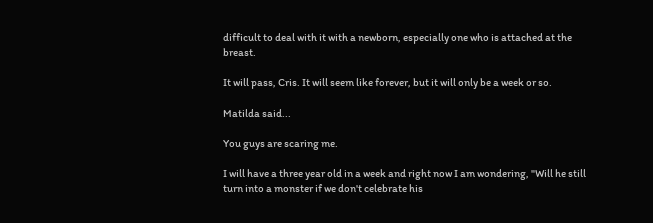difficult to deal with it with a newborn, especially one who is attached at the breast.

It will pass, Cris. It will seem like forever, but it will only be a week or so.

Matilda said...

You guys are scaring me.

I will have a three year old in a week and right now I am wondering, "Will he still turn into a monster if we don't celebrate his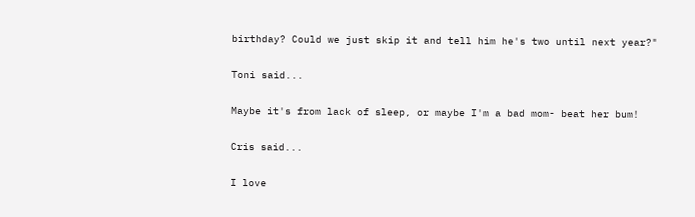birthday? Could we just skip it and tell him he's two until next year?"

Toni said...

Maybe it's from lack of sleep, or maybe I'm a bad mom- beat her bum!

Cris said...

I love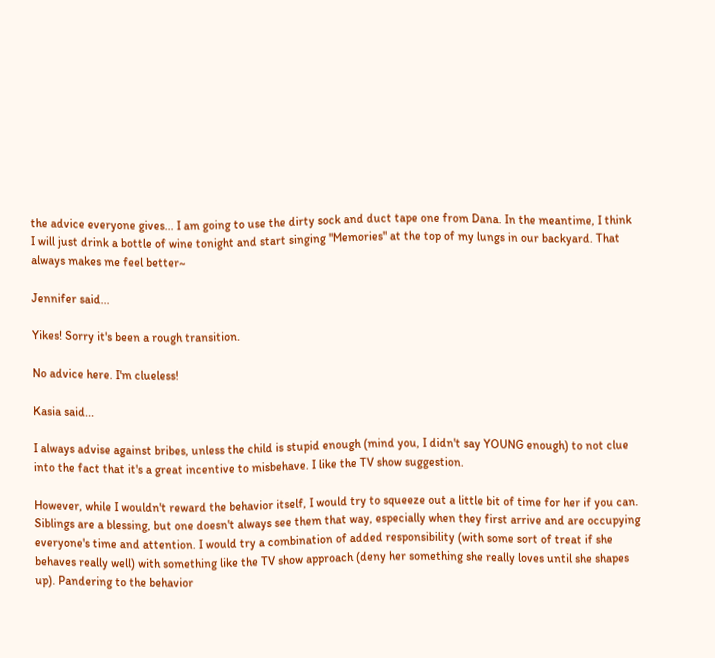the advice everyone gives... I am going to use the dirty sock and duct tape one from Dana. In the meantime, I think I will just drink a bottle of wine tonight and start singing "Memories" at the top of my lungs in our backyard. That always makes me feel better~

Jennifer said...

Yikes! Sorry it's been a rough transition.

No advice here. I'm clueless!

Kasia said...

I always advise against bribes, unless the child is stupid enough (mind you, I didn't say YOUNG enough) to not clue into the fact that it's a great incentive to misbehave. I like the TV show suggestion.

However, while I wouldn't reward the behavior itself, I would try to squeeze out a little bit of time for her if you can. Siblings are a blessing, but one doesn't always see them that way, especially when they first arrive and are occupying everyone's time and attention. I would try a combination of added responsibility (with some sort of treat if she behaves really well) with something like the TV show approach (deny her something she really loves until she shapes up). Pandering to the behavior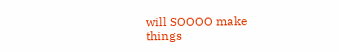will SOOOO make things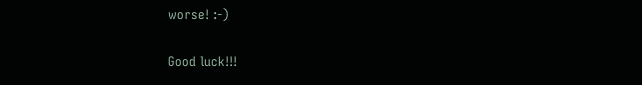worse! :-)

Good luck!!!